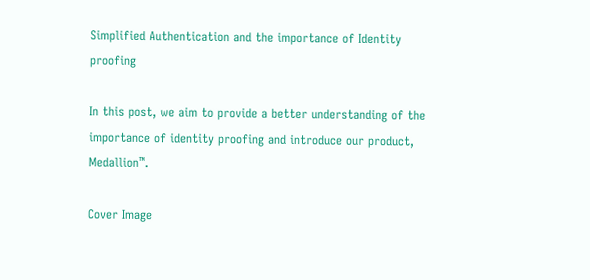Simplified Authentication and the importance of Identity proofing

In this post, we aim to provide a better understanding of the importance of identity proofing and introduce our product, Medallion™.

Cover Image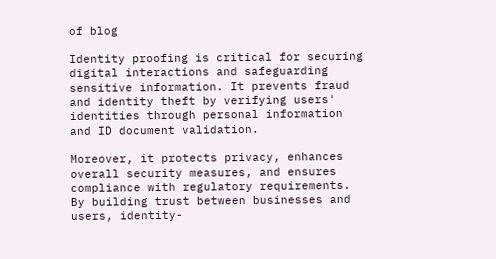of blog

Identity proofing is critical for securing digital interactions and safeguarding sensitive information. It prevents fraud and identity theft by verifying users' identities through personal information and ID document validation.

Moreover, it protects privacy, enhances overall security measures, and ensures compliance with regulatory requirements. By building trust between businesses and users, identity-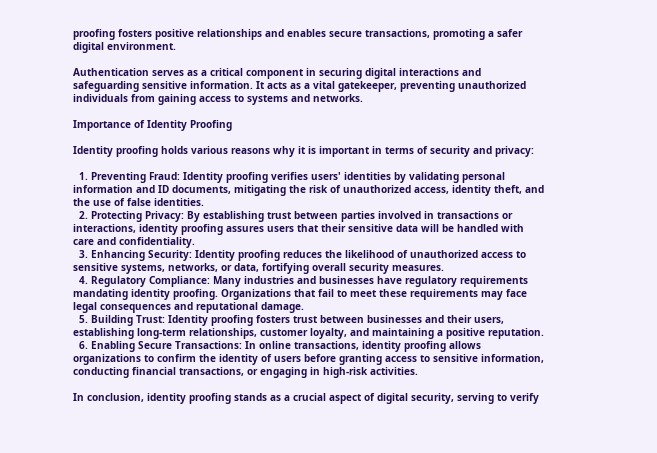proofing fosters positive relationships and enables secure transactions, promoting a safer digital environment.

Authentication serves as a critical component in securing digital interactions and safeguarding sensitive information. It acts as a vital gatekeeper, preventing unauthorized individuals from gaining access to systems and networks.

Importance of Identity Proofing

Identity proofing holds various reasons why it is important in terms of security and privacy:

  1. Preventing Fraud: Identity proofing verifies users' identities by validating personal information and ID documents, mitigating the risk of unauthorized access, identity theft, and the use of false identities.
  2. Protecting Privacy: By establishing trust between parties involved in transactions or interactions, identity proofing assures users that their sensitive data will be handled with care and confidentiality.
  3. Enhancing Security: Identity proofing reduces the likelihood of unauthorized access to sensitive systems, networks, or data, fortifying overall security measures.
  4. Regulatory Compliance: Many industries and businesses have regulatory requirements mandating identity proofing. Organizations that fail to meet these requirements may face legal consequences and reputational damage.
  5. Building Trust: Identity proofing fosters trust between businesses and their users, establishing long-term relationships, customer loyalty, and maintaining a positive reputation.
  6. Enabling Secure Transactions: In online transactions, identity proofing allows organizations to confirm the identity of users before granting access to sensitive information, conducting financial transactions, or engaging in high-risk activities.

In conclusion, identity proofing stands as a crucial aspect of digital security, serving to verify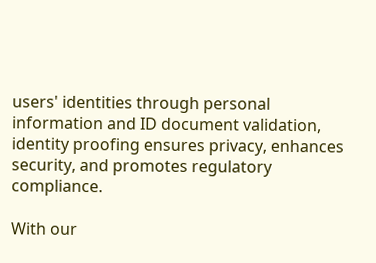users' identities through personal information and ID document validation, identity proofing ensures privacy, enhances security, and promotes regulatory compliance.

With our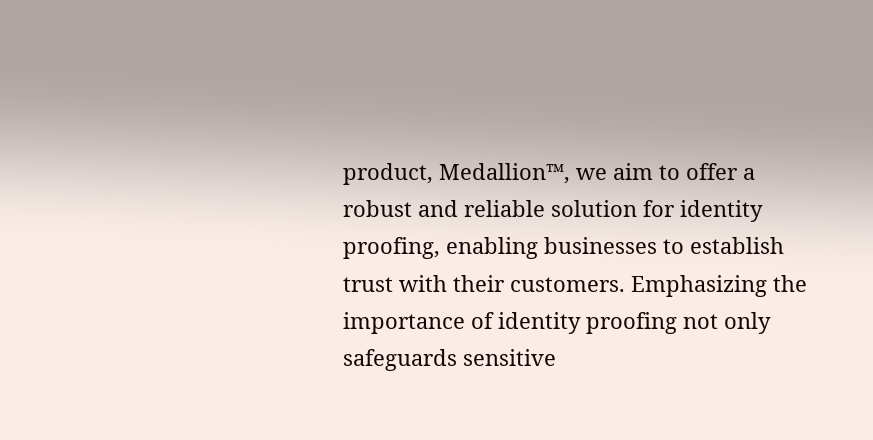product, Medallion™, we aim to offer a robust and reliable solution for identity proofing, enabling businesses to establish trust with their customers. Emphasizing the importance of identity proofing not only safeguards sensitive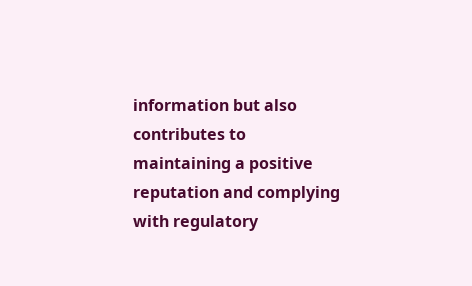information but also contributes to maintaining a positive reputation and complying with regulatory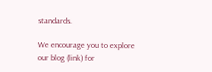standards.

We encourage you to explore our blog (link) for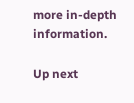more in-depth information.

Up next